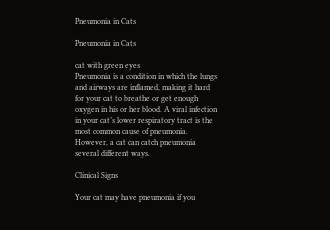Pneumonia in Cats

Pneumonia in Cats

cat with green eyes
Pneumonia is a condition in which the lungs and airways are inflamed, making it hard for your cat to breathe or get enough oxygen in his or her blood. A viral infection in your cat’s lower respiratory tract is the most common cause of pneumonia. However, a cat can catch pneumonia several different ways.

Clinical Signs

Your cat may have pneumonia if you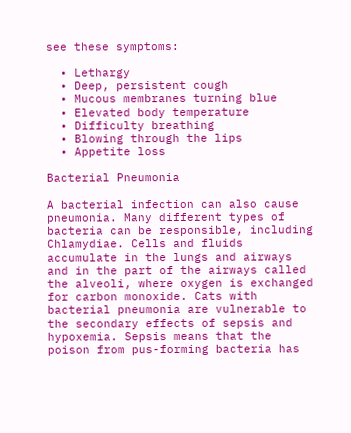see these symptoms:

  • Lethargy
  • Deep, persistent cough
  • Mucous membranes turning blue
  • Elevated body temperature
  • Difficulty breathing
  • Blowing through the lips
  • Appetite loss

Bacterial Pneumonia

A bacterial infection can also cause pneumonia. Many different types of bacteria can be responsible, including Chlamydiae. Cells and fluids accumulate in the lungs and airways and in the part of the airways called the alveoli, where oxygen is exchanged for carbon monoxide. Cats with bacterial pneumonia are vulnerable to the secondary effects of sepsis and hypoxemia. Sepsis means that the poison from pus-forming bacteria has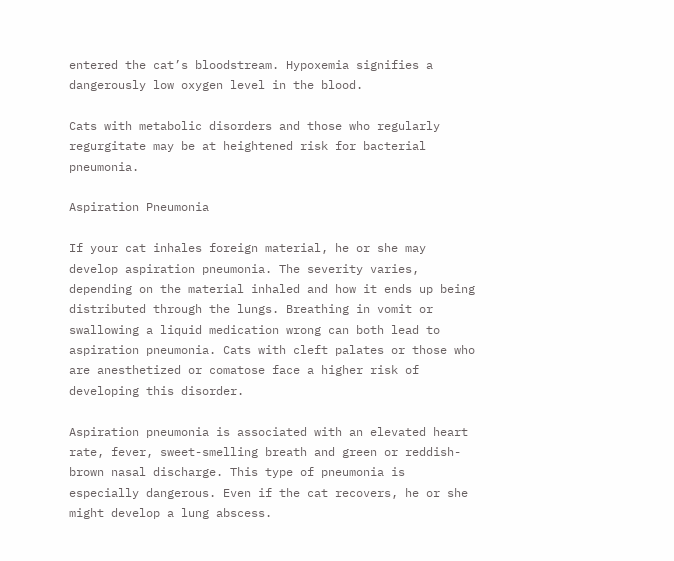entered the cat’s bloodstream. Hypoxemia signifies a dangerously low oxygen level in the blood.

Cats with metabolic disorders and those who regularly regurgitate may be at heightened risk for bacterial pneumonia.

Aspiration Pneumonia

If your cat inhales foreign material, he or she may develop aspiration pneumonia. The severity varies, depending on the material inhaled and how it ends up being distributed through the lungs. Breathing in vomit or swallowing a liquid medication wrong can both lead to aspiration pneumonia. Cats with cleft palates or those who are anesthetized or comatose face a higher risk of developing this disorder.

Aspiration pneumonia is associated with an elevated heart rate, fever, sweet-smelling breath and green or reddish-brown nasal discharge. This type of pneumonia is especially dangerous. Even if the cat recovers, he or she might develop a lung abscess.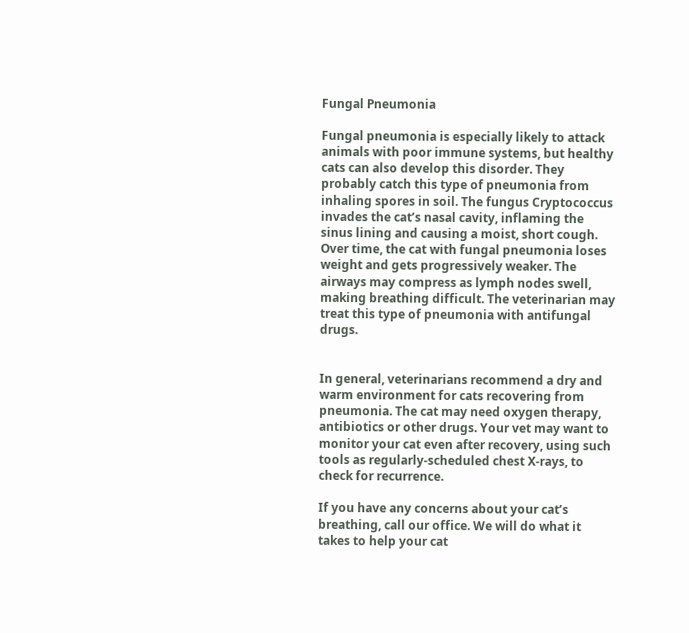Fungal Pneumonia

Fungal pneumonia is especially likely to attack animals with poor immune systems, but healthy cats can also develop this disorder. They probably catch this type of pneumonia from inhaling spores in soil. The fungus Cryptococcus invades the cat’s nasal cavity, inflaming the sinus lining and causing a moist, short cough. Over time, the cat with fungal pneumonia loses weight and gets progressively weaker. The airways may compress as lymph nodes swell, making breathing difficult. The veterinarian may treat this type of pneumonia with antifungal drugs.


In general, veterinarians recommend a dry and warm environment for cats recovering from pneumonia. The cat may need oxygen therapy, antibiotics or other drugs. Your vet may want to monitor your cat even after recovery, using such tools as regularly-scheduled chest X-rays, to check for recurrence.

If you have any concerns about your cat’s breathing, call our office. We will do what it takes to help your cat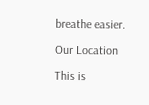breathe easier.

Our Location

This is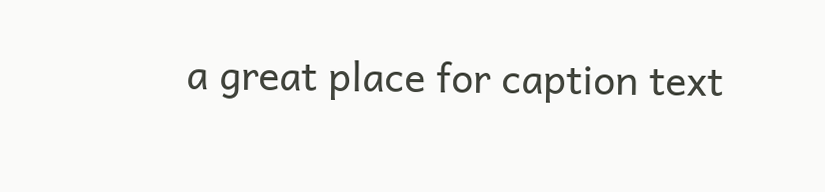a great place for caption text